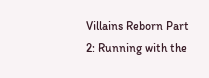Villains Reborn Part 2: Running with the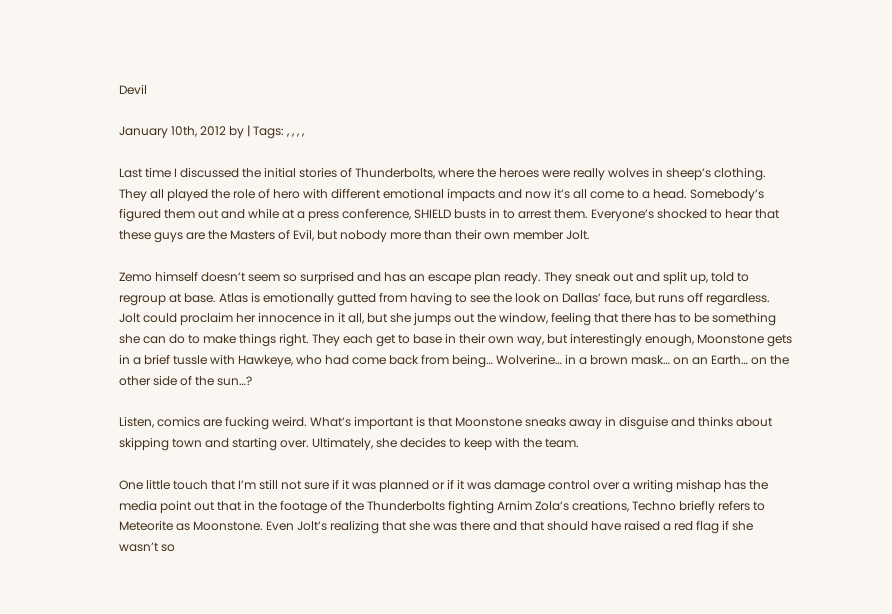Devil

January 10th, 2012 by | Tags: , , , ,

Last time I discussed the initial stories of Thunderbolts, where the heroes were really wolves in sheep’s clothing. They all played the role of hero with different emotional impacts and now it’s all come to a head. Somebody’s figured them out and while at a press conference, SHIELD busts in to arrest them. Everyone’s shocked to hear that these guys are the Masters of Evil, but nobody more than their own member Jolt.

Zemo himself doesn’t seem so surprised and has an escape plan ready. They sneak out and split up, told to regroup at base. Atlas is emotionally gutted from having to see the look on Dallas’ face, but runs off regardless. Jolt could proclaim her innocence in it all, but she jumps out the window, feeling that there has to be something she can do to make things right. They each get to base in their own way, but interestingly enough, Moonstone gets in a brief tussle with Hawkeye, who had come back from being… Wolverine… in a brown mask… on an Earth… on the other side of the sun…?

Listen, comics are fucking weird. What’s important is that Moonstone sneaks away in disguise and thinks about skipping town and starting over. Ultimately, she decides to keep with the team.

One little touch that I’m still not sure if it was planned or if it was damage control over a writing mishap has the media point out that in the footage of the Thunderbolts fighting Arnim Zola’s creations, Techno briefly refers to Meteorite as Moonstone. Even Jolt’s realizing that she was there and that should have raised a red flag if she wasn’t so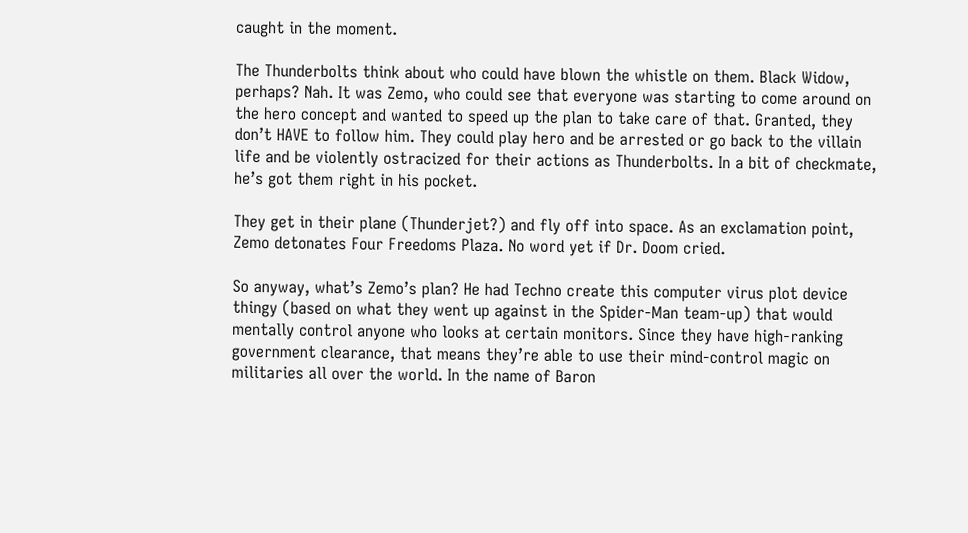caught in the moment.

The Thunderbolts think about who could have blown the whistle on them. Black Widow, perhaps? Nah. It was Zemo, who could see that everyone was starting to come around on the hero concept and wanted to speed up the plan to take care of that. Granted, they don’t HAVE to follow him. They could play hero and be arrested or go back to the villain life and be violently ostracized for their actions as Thunderbolts. In a bit of checkmate, he’s got them right in his pocket.

They get in their plane (Thunderjet?) and fly off into space. As an exclamation point, Zemo detonates Four Freedoms Plaza. No word yet if Dr. Doom cried.

So anyway, what’s Zemo’s plan? He had Techno create this computer virus plot device thingy (based on what they went up against in the Spider-Man team-up) that would mentally control anyone who looks at certain monitors. Since they have high-ranking government clearance, that means they’re able to use their mind-control magic on militaries all over the world. In the name of Baron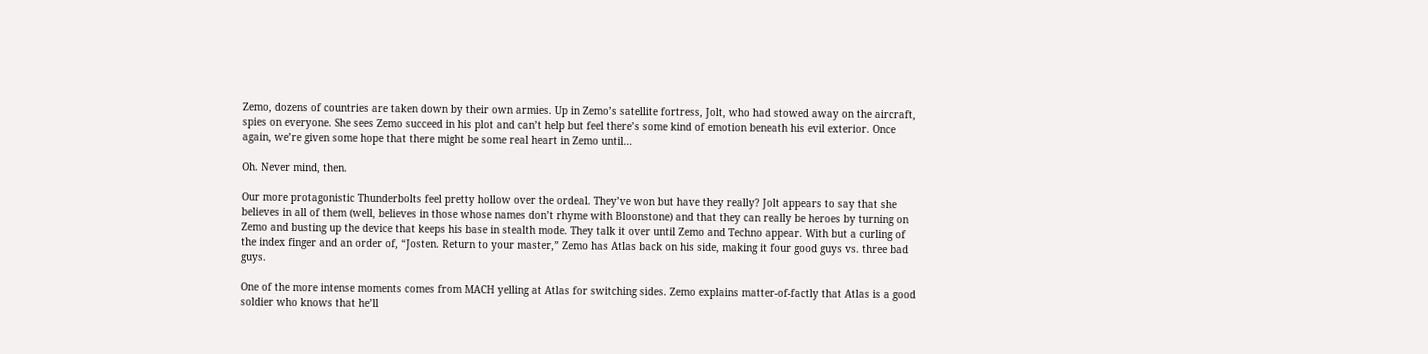Zemo, dozens of countries are taken down by their own armies. Up in Zemo’s satellite fortress, Jolt, who had stowed away on the aircraft, spies on everyone. She sees Zemo succeed in his plot and can’t help but feel there’s some kind of emotion beneath his evil exterior. Once again, we’re given some hope that there might be some real heart in Zemo until…

Oh. Never mind, then.

Our more protagonistic Thunderbolts feel pretty hollow over the ordeal. They’ve won but have they really? Jolt appears to say that she believes in all of them (well, believes in those whose names don’t rhyme with Bloonstone) and that they can really be heroes by turning on Zemo and busting up the device that keeps his base in stealth mode. They talk it over until Zemo and Techno appear. With but a curling of the index finger and an order of, “Josten. Return to your master,” Zemo has Atlas back on his side, making it four good guys vs. three bad guys.

One of the more intense moments comes from MACH yelling at Atlas for switching sides. Zemo explains matter-of-factly that Atlas is a good soldier who knows that he’ll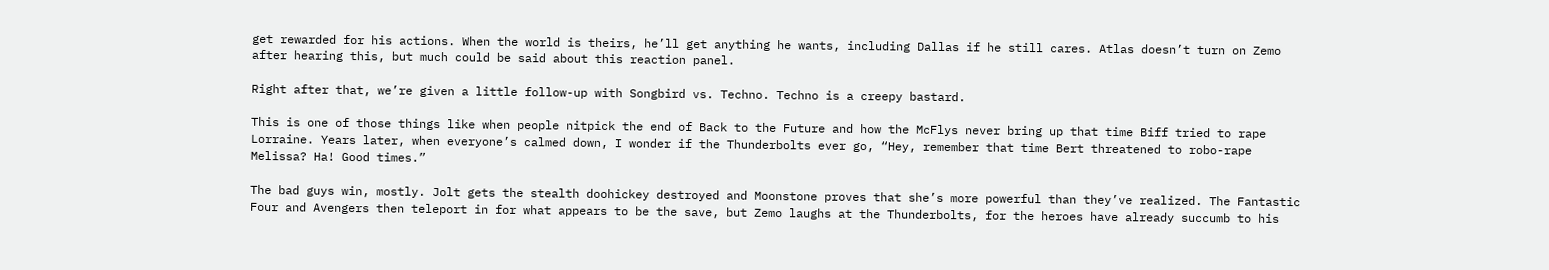get rewarded for his actions. When the world is theirs, he’ll get anything he wants, including Dallas if he still cares. Atlas doesn’t turn on Zemo after hearing this, but much could be said about this reaction panel.

Right after that, we’re given a little follow-up with Songbird vs. Techno. Techno is a creepy bastard.

This is one of those things like when people nitpick the end of Back to the Future and how the McFlys never bring up that time Biff tried to rape Lorraine. Years later, when everyone’s calmed down, I wonder if the Thunderbolts ever go, “Hey, remember that time Bert threatened to robo-rape Melissa? Ha! Good times.”

The bad guys win, mostly. Jolt gets the stealth doohickey destroyed and Moonstone proves that she’s more powerful than they’ve realized. The Fantastic Four and Avengers then teleport in for what appears to be the save, but Zemo laughs at the Thunderbolts, for the heroes have already succumb to his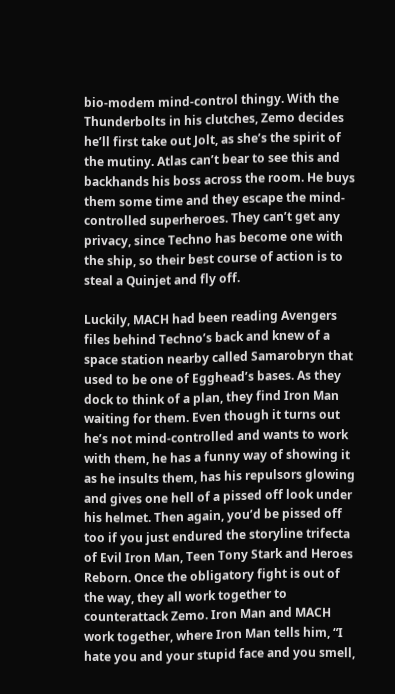bio-modem mind-control thingy. With the Thunderbolts in his clutches, Zemo decides he’ll first take out Jolt, as she’s the spirit of the mutiny. Atlas can’t bear to see this and backhands his boss across the room. He buys them some time and they escape the mind-controlled superheroes. They can’t get any privacy, since Techno has become one with the ship, so their best course of action is to steal a Quinjet and fly off.

Luckily, MACH had been reading Avengers files behind Techno’s back and knew of a space station nearby called Samarobryn that used to be one of Egghead’s bases. As they dock to think of a plan, they find Iron Man waiting for them. Even though it turns out he’s not mind-controlled and wants to work with them, he has a funny way of showing it as he insults them, has his repulsors glowing and gives one hell of a pissed off look under his helmet. Then again, you’d be pissed off too if you just endured the storyline trifecta of Evil Iron Man, Teen Tony Stark and Heroes Reborn. Once the obligatory fight is out of the way, they all work together to counterattack Zemo. Iron Man and MACH work together, where Iron Man tells him, “I hate you and your stupid face and you smell,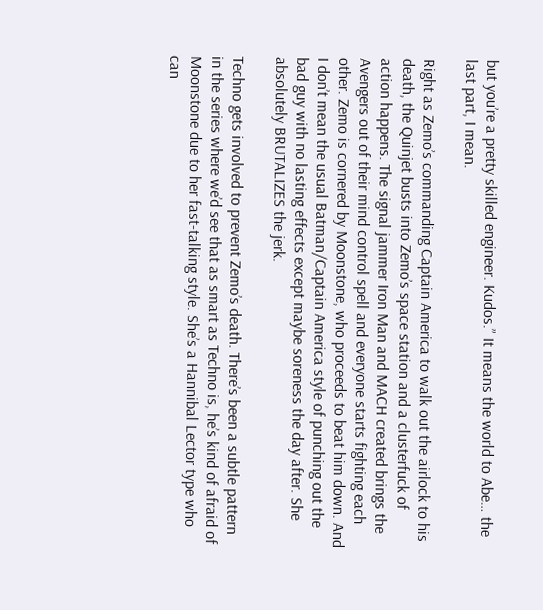but you’re a pretty skilled engineer. Kudos.” It means the world to Abe… the last part, I mean.

Right as Zemo’s commanding Captain America to walk out the airlock to his death, the Quinjet busts into Zemo’s space station and a clusterfuck of action happens. The signal jammer Iron Man and MACH created brings the Avengers out of their mind control spell and everyone starts fighting each other. Zemo is cornered by Moonstone, who proceeds to beat him down. And I don’t mean the usual Batman/Captain America style of punching out the bad guy with no lasting effects except maybe soreness the day after. She absolutely BRUTALIZES the jerk.

Techno gets involved to prevent Zemo’s death. There’s been a subtle pattern in the series where we’d see that as smart as Techno is, he’s kind of afraid of Moonstone due to her fast-talking style. She’s a Hannibal Lector type who can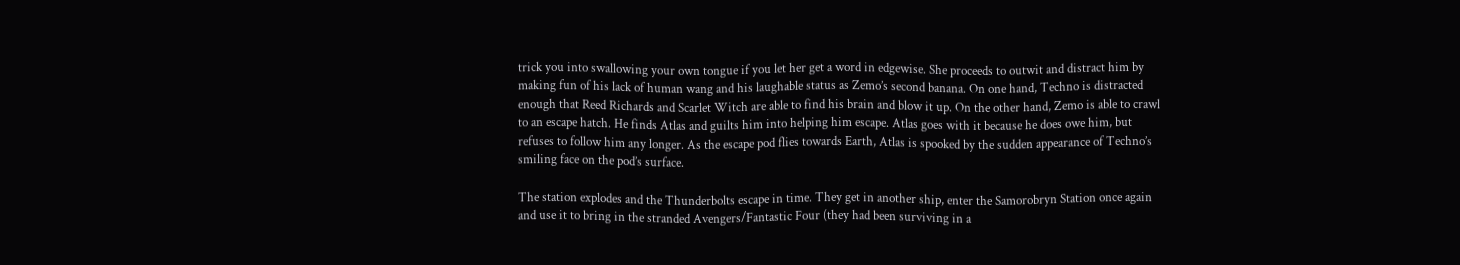trick you into swallowing your own tongue if you let her get a word in edgewise. She proceeds to outwit and distract him by making fun of his lack of human wang and his laughable status as Zemo’s second banana. On one hand, Techno is distracted enough that Reed Richards and Scarlet Witch are able to find his brain and blow it up. On the other hand, Zemo is able to crawl to an escape hatch. He finds Atlas and guilts him into helping him escape. Atlas goes with it because he does owe him, but refuses to follow him any longer. As the escape pod flies towards Earth, Atlas is spooked by the sudden appearance of Techno’s smiling face on the pod’s surface.

The station explodes and the Thunderbolts escape in time. They get in another ship, enter the Samorobryn Station once again and use it to bring in the stranded Avengers/Fantastic Four (they had been surviving in a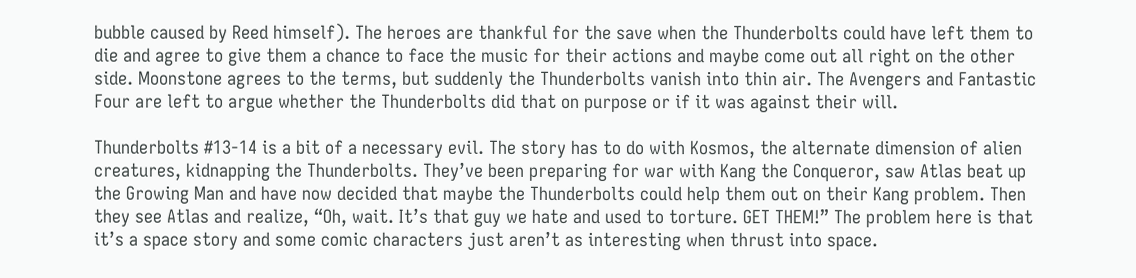bubble caused by Reed himself). The heroes are thankful for the save when the Thunderbolts could have left them to die and agree to give them a chance to face the music for their actions and maybe come out all right on the other side. Moonstone agrees to the terms, but suddenly the Thunderbolts vanish into thin air. The Avengers and Fantastic Four are left to argue whether the Thunderbolts did that on purpose or if it was against their will.

Thunderbolts #13-14 is a bit of a necessary evil. The story has to do with Kosmos, the alternate dimension of alien creatures, kidnapping the Thunderbolts. They’ve been preparing for war with Kang the Conqueror, saw Atlas beat up the Growing Man and have now decided that maybe the Thunderbolts could help them out on their Kang problem. Then they see Atlas and realize, “Oh, wait. It’s that guy we hate and used to torture. GET THEM!” The problem here is that it’s a space story and some comic characters just aren’t as interesting when thrust into space.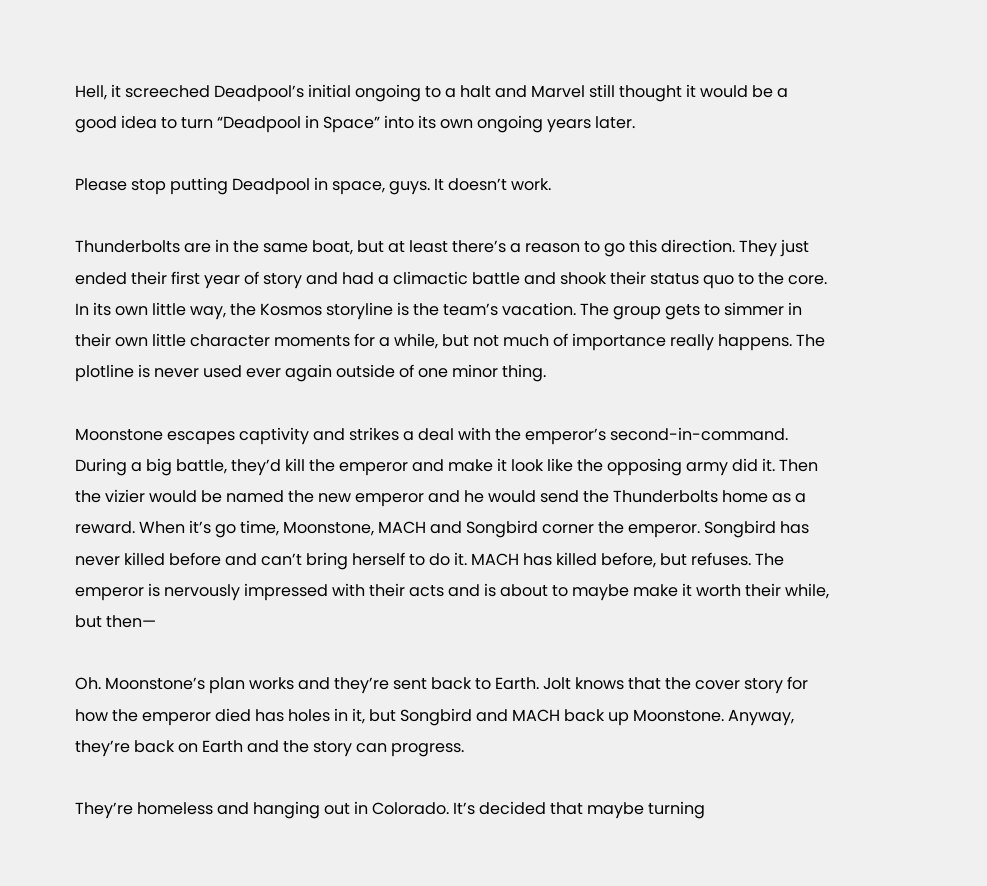Hell, it screeched Deadpool’s initial ongoing to a halt and Marvel still thought it would be a good idea to turn “Deadpool in Space” into its own ongoing years later.

Please stop putting Deadpool in space, guys. It doesn’t work.

Thunderbolts are in the same boat, but at least there’s a reason to go this direction. They just ended their first year of story and had a climactic battle and shook their status quo to the core. In its own little way, the Kosmos storyline is the team’s vacation. The group gets to simmer in their own little character moments for a while, but not much of importance really happens. The plotline is never used ever again outside of one minor thing.

Moonstone escapes captivity and strikes a deal with the emperor’s second-in-command. During a big battle, they’d kill the emperor and make it look like the opposing army did it. Then the vizier would be named the new emperor and he would send the Thunderbolts home as a reward. When it’s go time, Moonstone, MACH and Songbird corner the emperor. Songbird has never killed before and can’t bring herself to do it. MACH has killed before, but refuses. The emperor is nervously impressed with their acts and is about to maybe make it worth their while, but then—

Oh. Moonstone’s plan works and they’re sent back to Earth. Jolt knows that the cover story for how the emperor died has holes in it, but Songbird and MACH back up Moonstone. Anyway, they’re back on Earth and the story can progress.

They’re homeless and hanging out in Colorado. It’s decided that maybe turning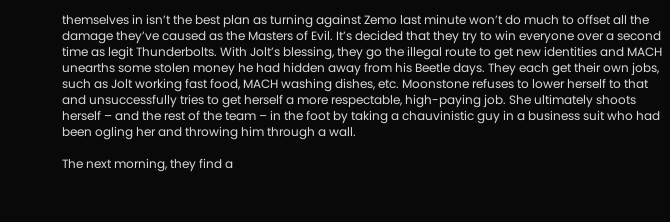themselves in isn’t the best plan as turning against Zemo last minute won’t do much to offset all the damage they’ve caused as the Masters of Evil. It’s decided that they try to win everyone over a second time as legit Thunderbolts. With Jolt’s blessing, they go the illegal route to get new identities and MACH unearths some stolen money he had hidden away from his Beetle days. They each get their own jobs, such as Jolt working fast food, MACH washing dishes, etc. Moonstone refuses to lower herself to that and unsuccessfully tries to get herself a more respectable, high-paying job. She ultimately shoots herself – and the rest of the team – in the foot by taking a chauvinistic guy in a business suit who had been ogling her and throwing him through a wall.

The next morning, they find a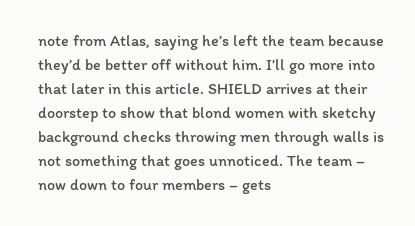note from Atlas, saying he’s left the team because they’d be better off without him. I’ll go more into that later in this article. SHIELD arrives at their doorstep to show that blond women with sketchy background checks throwing men through walls is not something that goes unnoticed. The team – now down to four members – gets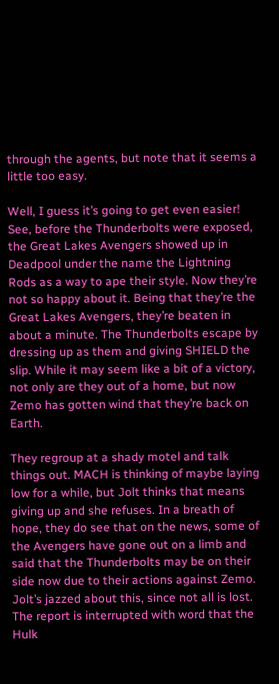through the agents, but note that it seems a little too easy.

Well, I guess it’s going to get even easier! See, before the Thunderbolts were exposed, the Great Lakes Avengers showed up in Deadpool under the name the Lightning Rods as a way to ape their style. Now they’re not so happy about it. Being that they’re the Great Lakes Avengers, they’re beaten in about a minute. The Thunderbolts escape by dressing up as them and giving SHIELD the slip. While it may seem like a bit of a victory, not only are they out of a home, but now Zemo has gotten wind that they’re back on Earth.

They regroup at a shady motel and talk things out. MACH is thinking of maybe laying low for a while, but Jolt thinks that means giving up and she refuses. In a breath of hope, they do see that on the news, some of the Avengers have gone out on a limb and said that the Thunderbolts may be on their side now due to their actions against Zemo. Jolt’s jazzed about this, since not all is lost. The report is interrupted with word that the Hulk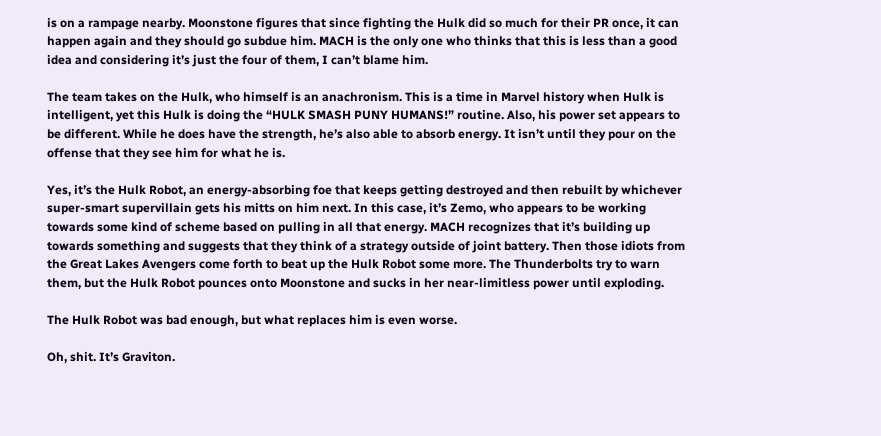is on a rampage nearby. Moonstone figures that since fighting the Hulk did so much for their PR once, it can happen again and they should go subdue him. MACH is the only one who thinks that this is less than a good idea and considering it’s just the four of them, I can’t blame him.

The team takes on the Hulk, who himself is an anachronism. This is a time in Marvel history when Hulk is intelligent, yet this Hulk is doing the “HULK SMASH PUNY HUMANS!” routine. Also, his power set appears to be different. While he does have the strength, he’s also able to absorb energy. It isn’t until they pour on the offense that they see him for what he is.

Yes, it’s the Hulk Robot, an energy-absorbing foe that keeps getting destroyed and then rebuilt by whichever super-smart supervillain gets his mitts on him next. In this case, it’s Zemo, who appears to be working towards some kind of scheme based on pulling in all that energy. MACH recognizes that it’s building up towards something and suggests that they think of a strategy outside of joint battery. Then those idiots from the Great Lakes Avengers come forth to beat up the Hulk Robot some more. The Thunderbolts try to warn them, but the Hulk Robot pounces onto Moonstone and sucks in her near-limitless power until exploding.

The Hulk Robot was bad enough, but what replaces him is even worse.

Oh, shit. It’s Graviton.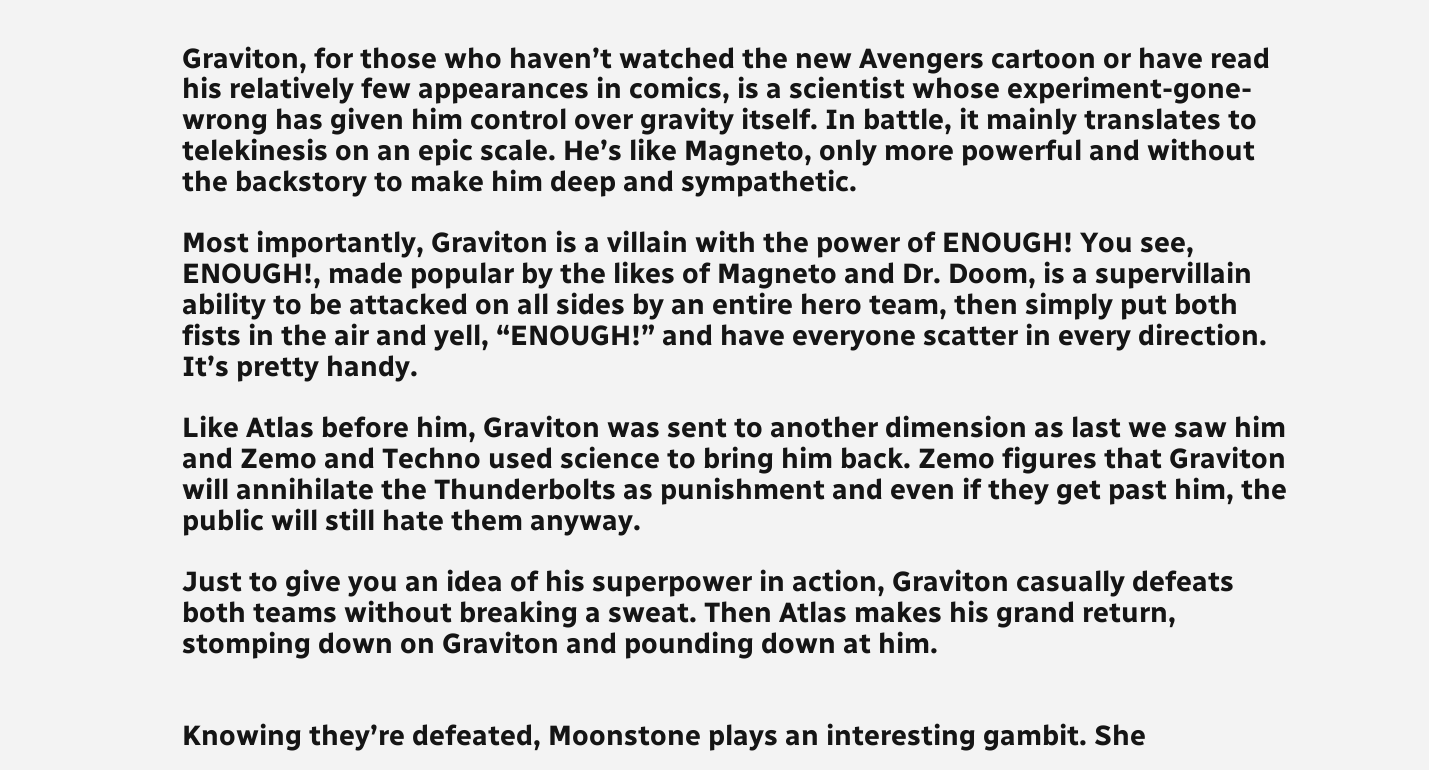Graviton, for those who haven’t watched the new Avengers cartoon or have read his relatively few appearances in comics, is a scientist whose experiment-gone-wrong has given him control over gravity itself. In battle, it mainly translates to telekinesis on an epic scale. He’s like Magneto, only more powerful and without the backstory to make him deep and sympathetic.

Most importantly, Graviton is a villain with the power of ENOUGH! You see, ENOUGH!, made popular by the likes of Magneto and Dr. Doom, is a supervillain ability to be attacked on all sides by an entire hero team, then simply put both fists in the air and yell, “ENOUGH!” and have everyone scatter in every direction. It’s pretty handy.

Like Atlas before him, Graviton was sent to another dimension as last we saw him and Zemo and Techno used science to bring him back. Zemo figures that Graviton will annihilate the Thunderbolts as punishment and even if they get past him, the public will still hate them anyway.

Just to give you an idea of his superpower in action, Graviton casually defeats both teams without breaking a sweat. Then Atlas makes his grand return, stomping down on Graviton and pounding down at him.


Knowing they’re defeated, Moonstone plays an interesting gambit. She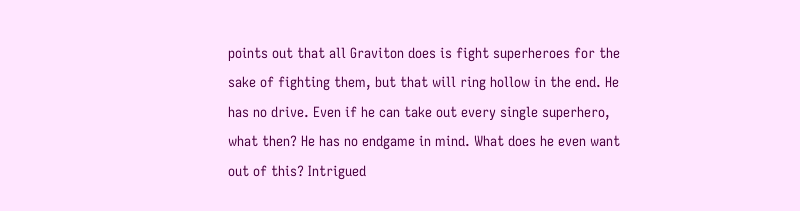points out that all Graviton does is fight superheroes for the sake of fighting them, but that will ring hollow in the end. He has no drive. Even if he can take out every single superhero, what then? He has no endgame in mind. What does he even want out of this? Intrigued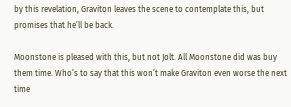by this revelation, Graviton leaves the scene to contemplate this, but promises that he’ll be back.

Moonstone is pleased with this, but not Jolt. All Moonstone did was buy them time. Who’s to say that this won’t make Graviton even worse the next time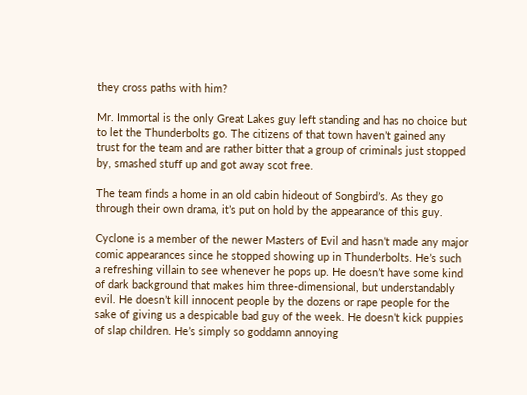they cross paths with him?

Mr. Immortal is the only Great Lakes guy left standing and has no choice but to let the Thunderbolts go. The citizens of that town haven’t gained any trust for the team and are rather bitter that a group of criminals just stopped by, smashed stuff up and got away scot free.

The team finds a home in an old cabin hideout of Songbird’s. As they go through their own drama, it’s put on hold by the appearance of this guy.

Cyclone is a member of the newer Masters of Evil and hasn’t made any major comic appearances since he stopped showing up in Thunderbolts. He’s such a refreshing villain to see whenever he pops up. He doesn’t have some kind of dark background that makes him three-dimensional, but understandably evil. He doesn’t kill innocent people by the dozens or rape people for the sake of giving us a despicable bad guy of the week. He doesn’t kick puppies of slap children. He’s simply so goddamn annoying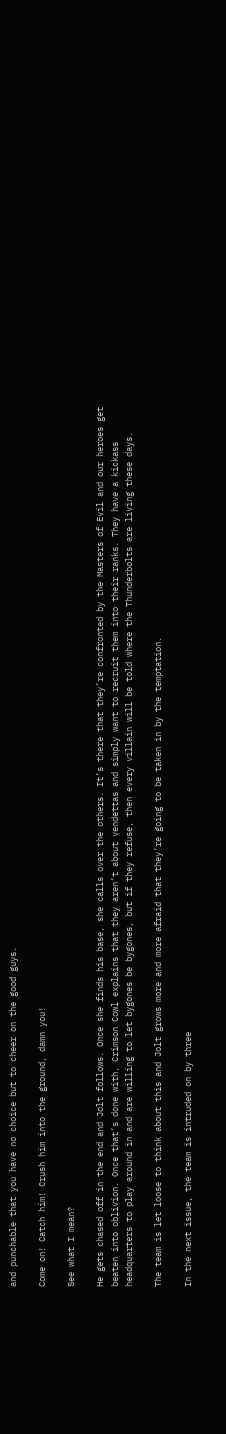and punchable that you have no choice but to cheer on the good guys.

Come on! Catch him! Crush him into the ground, damn you!

See what I mean?

He gets chased off in the end and Jolt follows. Once she finds his base, she calls over the others. It’s there that they’re confronted by the Masters of Evil and our heroes get beaten into oblivion. Once that’s done with, Crimson Cowl explains that they aren’t about vendettas and simply want to recruit them into their ranks. They have a kickass headquarters to play around in and are willing to let bygones be bygones, but if they refuse, then every villain will be told where the Thunderbolts are living these days.

The team is let loose to think about this and Jolt grows more and more afraid that they’re going to be taken in by the temptation.

In the next issue, the team is intruded on by three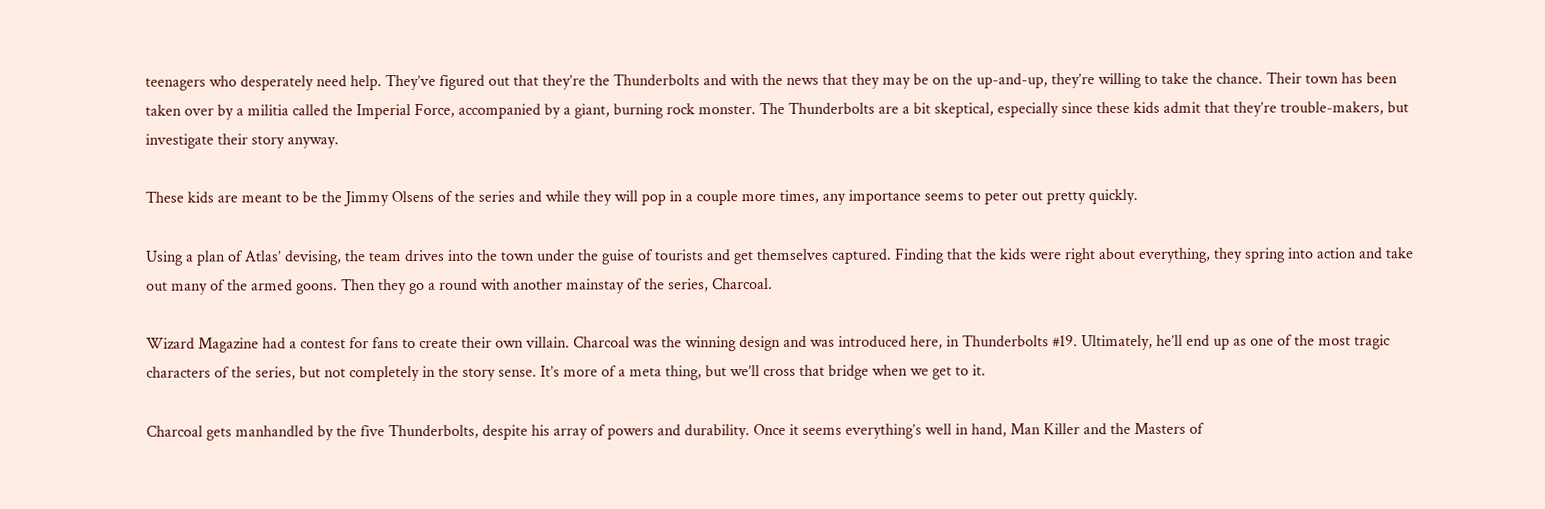teenagers who desperately need help. They’ve figured out that they’re the Thunderbolts and with the news that they may be on the up-and-up, they’re willing to take the chance. Their town has been taken over by a militia called the Imperial Force, accompanied by a giant, burning rock monster. The Thunderbolts are a bit skeptical, especially since these kids admit that they’re trouble-makers, but investigate their story anyway.

These kids are meant to be the Jimmy Olsens of the series and while they will pop in a couple more times, any importance seems to peter out pretty quickly.

Using a plan of Atlas’ devising, the team drives into the town under the guise of tourists and get themselves captured. Finding that the kids were right about everything, they spring into action and take out many of the armed goons. Then they go a round with another mainstay of the series, Charcoal.

Wizard Magazine had a contest for fans to create their own villain. Charcoal was the winning design and was introduced here, in Thunderbolts #19. Ultimately, he’ll end up as one of the most tragic characters of the series, but not completely in the story sense. It’s more of a meta thing, but we’ll cross that bridge when we get to it.

Charcoal gets manhandled by the five Thunderbolts, despite his array of powers and durability. Once it seems everything’s well in hand, Man Killer and the Masters of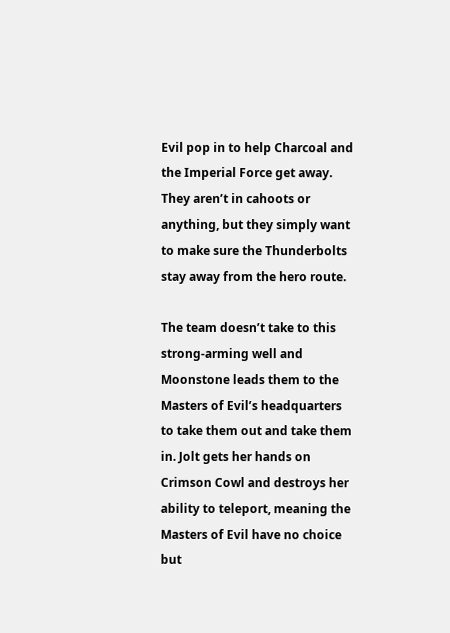Evil pop in to help Charcoal and the Imperial Force get away. They aren’t in cahoots or anything, but they simply want to make sure the Thunderbolts stay away from the hero route.

The team doesn’t take to this strong-arming well and Moonstone leads them to the Masters of Evil’s headquarters to take them out and take them in. Jolt gets her hands on Crimson Cowl and destroys her ability to teleport, meaning the Masters of Evil have no choice but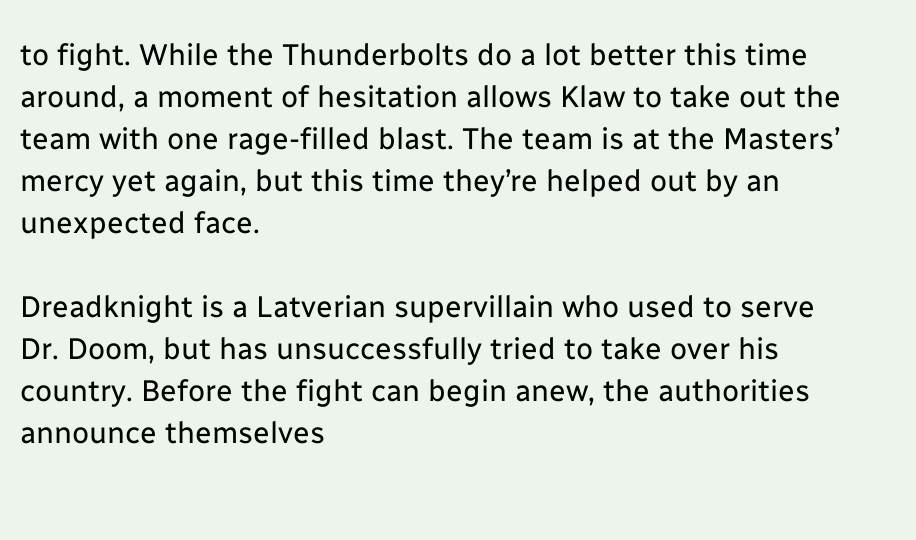to fight. While the Thunderbolts do a lot better this time around, a moment of hesitation allows Klaw to take out the team with one rage-filled blast. The team is at the Masters’ mercy yet again, but this time they’re helped out by an unexpected face.

Dreadknight is a Latverian supervillain who used to serve Dr. Doom, but has unsuccessfully tried to take over his country. Before the fight can begin anew, the authorities announce themselves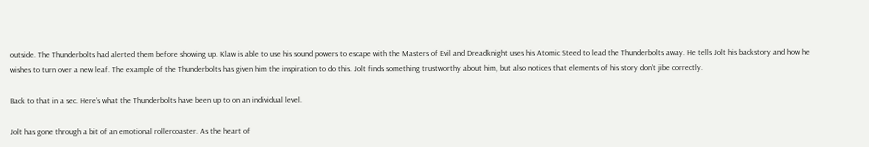outside. The Thunderbolts had alerted them before showing up. Klaw is able to use his sound powers to escape with the Masters of Evil and Dreadknight uses his Atomic Steed to lead the Thunderbolts away. He tells Jolt his backstory and how he wishes to turn over a new leaf. The example of the Thunderbolts has given him the inspiration to do this. Jolt finds something trustworthy about him, but also notices that elements of his story don’t jibe correctly.

Back to that in a sec. Here’s what the Thunderbolts have been up to on an individual level.

Jolt has gone through a bit of an emotional rollercoaster. As the heart of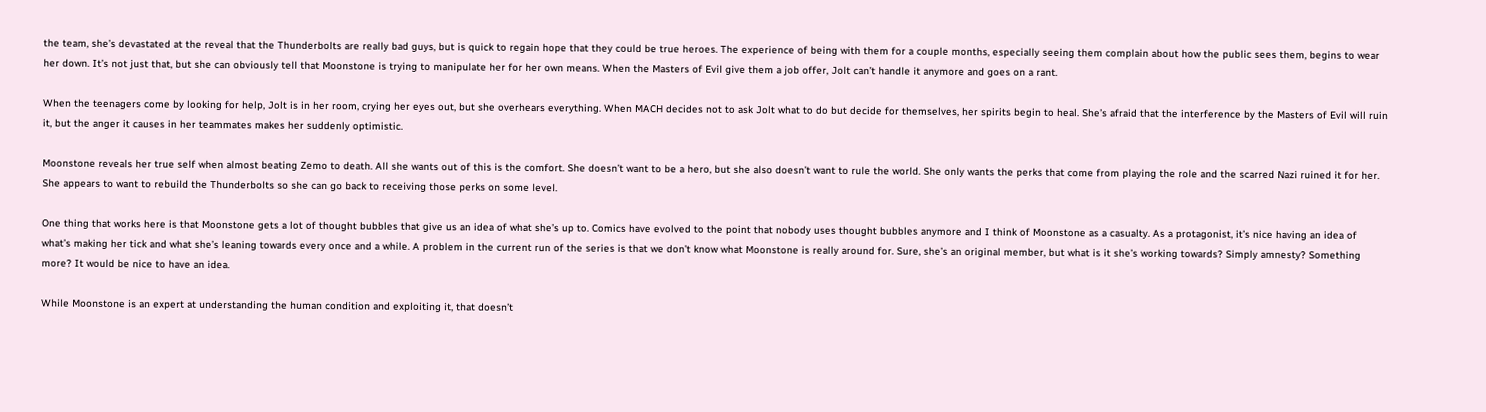the team, she’s devastated at the reveal that the Thunderbolts are really bad guys, but is quick to regain hope that they could be true heroes. The experience of being with them for a couple months, especially seeing them complain about how the public sees them, begins to wear her down. It’s not just that, but she can obviously tell that Moonstone is trying to manipulate her for her own means. When the Masters of Evil give them a job offer, Jolt can’t handle it anymore and goes on a rant.

When the teenagers come by looking for help, Jolt is in her room, crying her eyes out, but she overhears everything. When MACH decides not to ask Jolt what to do but decide for themselves, her spirits begin to heal. She’s afraid that the interference by the Masters of Evil will ruin it, but the anger it causes in her teammates makes her suddenly optimistic.

Moonstone reveals her true self when almost beating Zemo to death. All she wants out of this is the comfort. She doesn’t want to be a hero, but she also doesn’t want to rule the world. She only wants the perks that come from playing the role and the scarred Nazi ruined it for her. She appears to want to rebuild the Thunderbolts so she can go back to receiving those perks on some level.

One thing that works here is that Moonstone gets a lot of thought bubbles that give us an idea of what she’s up to. Comics have evolved to the point that nobody uses thought bubbles anymore and I think of Moonstone as a casualty. As a protagonist, it’s nice having an idea of what’s making her tick and what she’s leaning towards every once and a while. A problem in the current run of the series is that we don’t know what Moonstone is really around for. Sure, she’s an original member, but what is it she’s working towards? Simply amnesty? Something more? It would be nice to have an idea.

While Moonstone is an expert at understanding the human condition and exploiting it, that doesn’t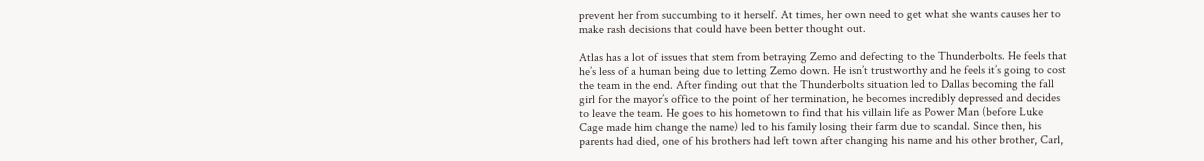prevent her from succumbing to it herself. At times, her own need to get what she wants causes her to make rash decisions that could have been better thought out.

Atlas has a lot of issues that stem from betraying Zemo and defecting to the Thunderbolts. He feels that he’s less of a human being due to letting Zemo down. He isn’t trustworthy and he feels it’s going to cost the team in the end. After finding out that the Thunderbolts situation led to Dallas becoming the fall girl for the mayor’s office to the point of her termination, he becomes incredibly depressed and decides to leave the team. He goes to his hometown to find that his villain life as Power Man (before Luke Cage made him change the name) led to his family losing their farm due to scandal. Since then, his parents had died, one of his brothers had left town after changing his name and his other brother, Carl,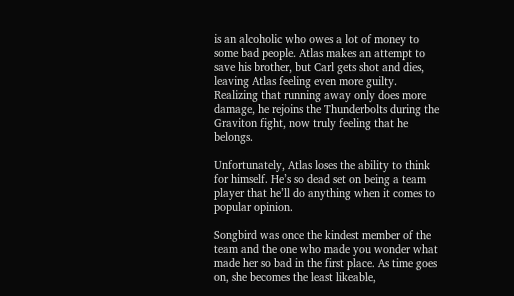is an alcoholic who owes a lot of money to some bad people. Atlas makes an attempt to save his brother, but Carl gets shot and dies, leaving Atlas feeling even more guilty. Realizing that running away only does more damage, he rejoins the Thunderbolts during the Graviton fight, now truly feeling that he belongs.

Unfortunately, Atlas loses the ability to think for himself. He’s so dead set on being a team player that he’ll do anything when it comes to popular opinion.

Songbird was once the kindest member of the team and the one who made you wonder what made her so bad in the first place. As time goes on, she becomes the least likeable,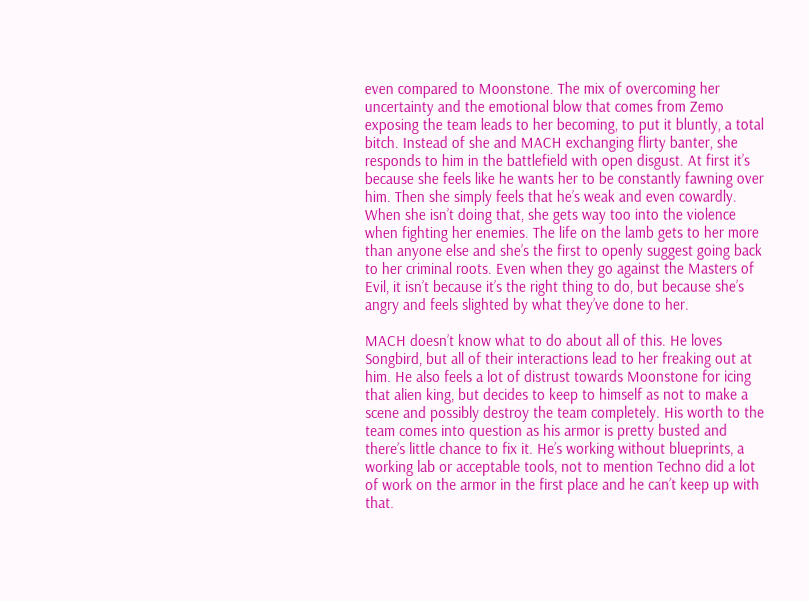even compared to Moonstone. The mix of overcoming her uncertainty and the emotional blow that comes from Zemo exposing the team leads to her becoming, to put it bluntly, a total bitch. Instead of she and MACH exchanging flirty banter, she responds to him in the battlefield with open disgust. At first it’s because she feels like he wants her to be constantly fawning over him. Then she simply feels that he’s weak and even cowardly. When she isn’t doing that, she gets way too into the violence when fighting her enemies. The life on the lamb gets to her more than anyone else and she’s the first to openly suggest going back to her criminal roots. Even when they go against the Masters of Evil, it isn’t because it’s the right thing to do, but because she’s angry and feels slighted by what they’ve done to her.

MACH doesn’t know what to do about all of this. He loves Songbird, but all of their interactions lead to her freaking out at him. He also feels a lot of distrust towards Moonstone for icing that alien king, but decides to keep to himself as not to make a scene and possibly destroy the team completely. His worth to the team comes into question as his armor is pretty busted and there’s little chance to fix it. He’s working without blueprints, a working lab or acceptable tools, not to mention Techno did a lot of work on the armor in the first place and he can’t keep up with that.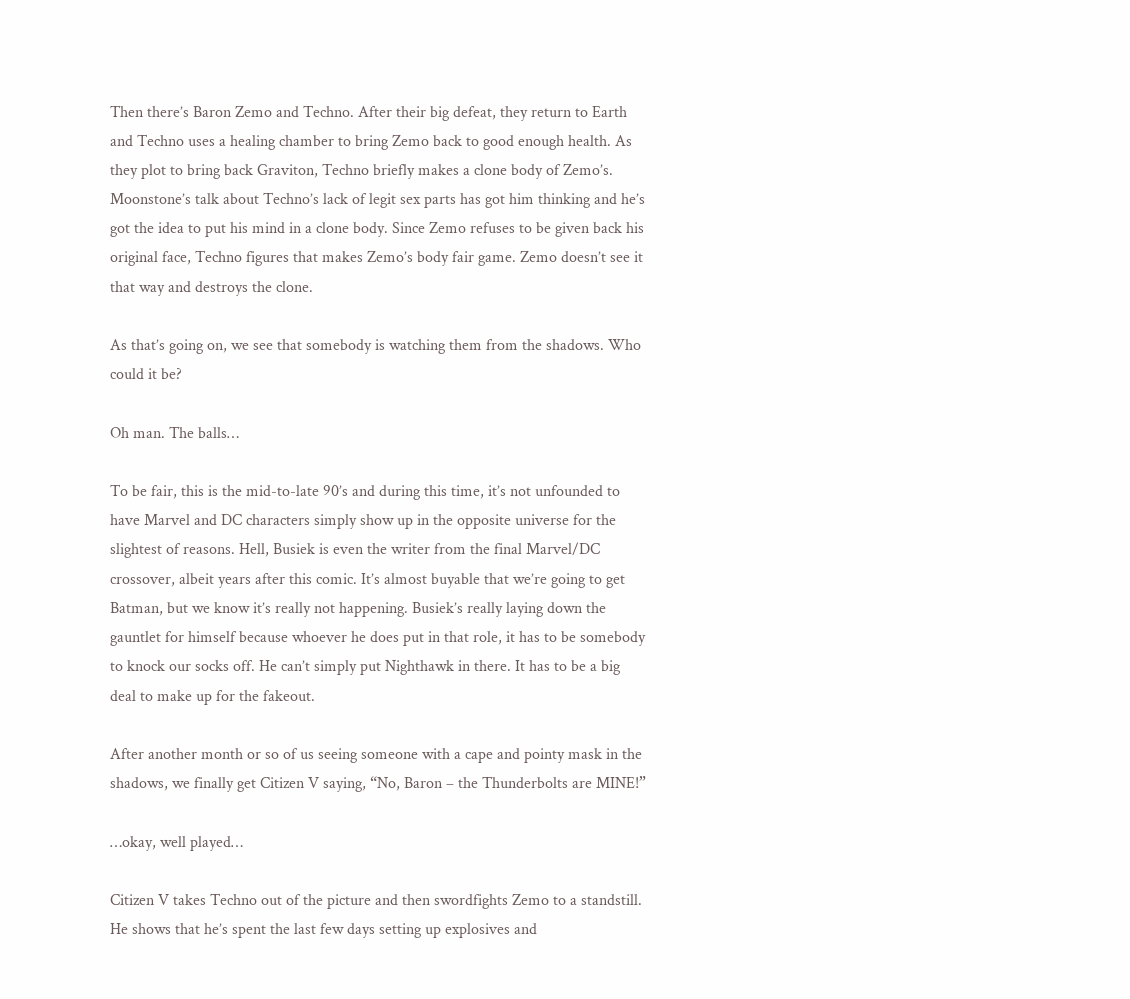Then there’s Baron Zemo and Techno. After their big defeat, they return to Earth and Techno uses a healing chamber to bring Zemo back to good enough health. As they plot to bring back Graviton, Techno briefly makes a clone body of Zemo’s. Moonstone’s talk about Techno’s lack of legit sex parts has got him thinking and he’s got the idea to put his mind in a clone body. Since Zemo refuses to be given back his original face, Techno figures that makes Zemo’s body fair game. Zemo doesn’t see it that way and destroys the clone.

As that’s going on, we see that somebody is watching them from the shadows. Who could it be?

Oh man. The balls…

To be fair, this is the mid-to-late 90’s and during this time, it’s not unfounded to have Marvel and DC characters simply show up in the opposite universe for the slightest of reasons. Hell, Busiek is even the writer from the final Marvel/DC crossover, albeit years after this comic. It’s almost buyable that we’re going to get Batman, but we know it’s really not happening. Busiek’s really laying down the gauntlet for himself because whoever he does put in that role, it has to be somebody to knock our socks off. He can’t simply put Nighthawk in there. It has to be a big deal to make up for the fakeout.

After another month or so of us seeing someone with a cape and pointy mask in the shadows, we finally get Citizen V saying, “No, Baron – the Thunderbolts are MINE!”

…okay, well played…

Citizen V takes Techno out of the picture and then swordfights Zemo to a standstill. He shows that he’s spent the last few days setting up explosives and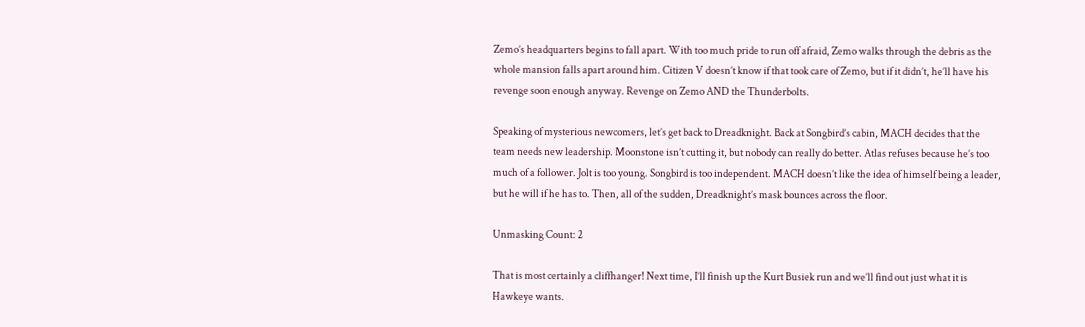Zemo’s headquarters begins to fall apart. With too much pride to run off afraid, Zemo walks through the debris as the whole mansion falls apart around him. Citizen V doesn’t know if that took care of Zemo, but if it didn’t, he’ll have his revenge soon enough anyway. Revenge on Zemo AND the Thunderbolts.

Speaking of mysterious newcomers, let’s get back to Dreadknight. Back at Songbird’s cabin, MACH decides that the team needs new leadership. Moonstone isn’t cutting it, but nobody can really do better. Atlas refuses because he’s too much of a follower. Jolt is too young. Songbird is too independent. MACH doesn’t like the idea of himself being a leader, but he will if he has to. Then, all of the sudden, Dreadknight’s mask bounces across the floor.

Unmasking Count: 2

That is most certainly a cliffhanger! Next time, I’ll finish up the Kurt Busiek run and we’ll find out just what it is Hawkeye wants.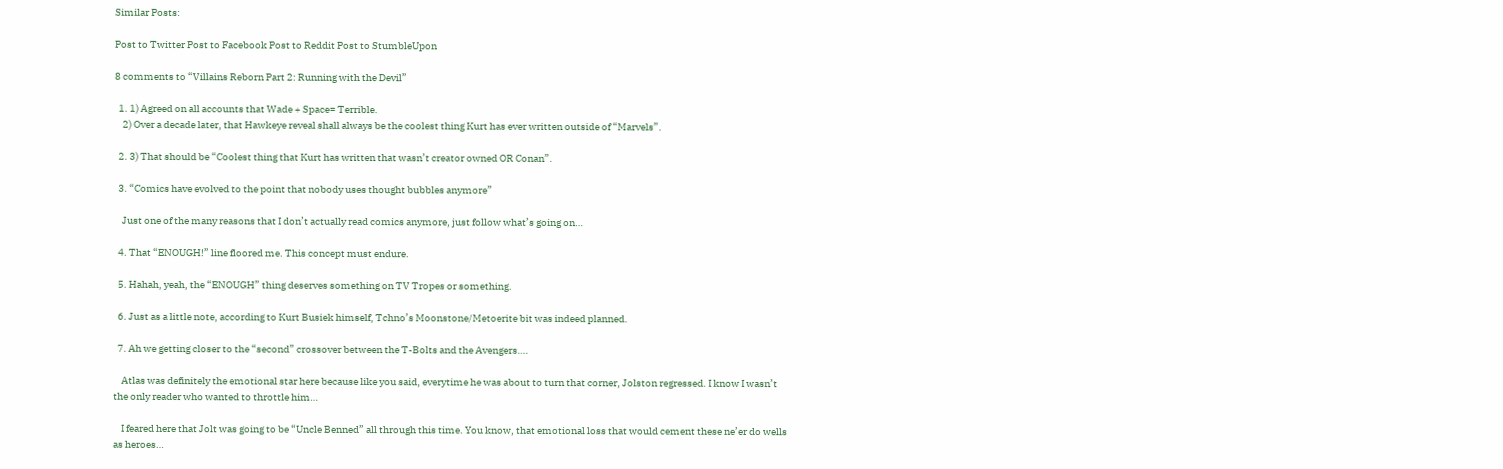Similar Posts:

Post to Twitter Post to Facebook Post to Reddit Post to StumbleUpon

8 comments to “Villains Reborn Part 2: Running with the Devil”

  1. 1) Agreed on all accounts that Wade + Space= Terrible.
    2) Over a decade later, that Hawkeye reveal shall always be the coolest thing Kurt has ever written outside of “Marvels”.

  2. 3) That should be “Coolest thing that Kurt has written that wasn’t creator owned OR Conan”.

  3. “Comics have evolved to the point that nobody uses thought bubbles anymore”

    Just one of the many reasons that I don’t actually read comics anymore, just follow what’s going on…

  4. That “ENOUGH!” line floored me. This concept must endure.

  5. Hahah, yeah, the “ENOUGH” thing deserves something on TV Tropes or something.

  6. Just as a little note, according to Kurt Busiek himself, Tchno’s Moonstone/Metoerite bit was indeed planned.

  7. Ah we getting closer to the “second” crossover between the T-Bolts and the Avengers….

    Atlas was definitely the emotional star here because like you said, everytime he was about to turn that corner, Jolston regressed. I know I wasn’t the only reader who wanted to throttle him…

    I feared here that Jolt was going to be “Uncle Benned” all through this time. You know, that emotional loss that would cement these ne’er do wells as heroes…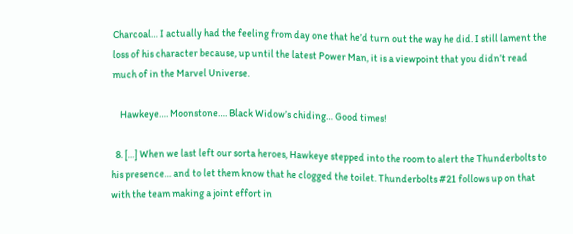Charcoal… I actually had the feeling from day one that he’d turn out the way he did. I still lament the loss of his character because, up until the latest Power Man, it is a viewpoint that you didn’t read much of in the Marvel Universe.

    Hawkeye…. Moonstone…. Black Widow’s chiding… Good times!

  8. […] When we last left our sorta heroes, Hawkeye stepped into the room to alert the Thunderbolts to his presence… and to let them know that he clogged the toilet. Thunderbolts #21 follows up on that with the team making a joint effort in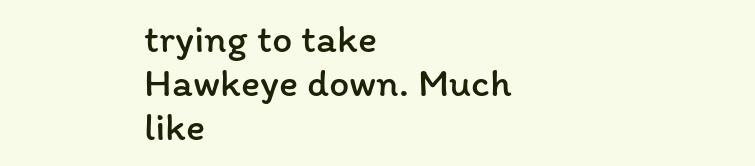trying to take Hawkeye down. Much like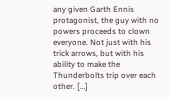any given Garth Ennis protagonist, the guy with no powers proceeds to clown everyone. Not just with his trick arrows, but with his ability to make the Thunderbolts trip over each other. […]